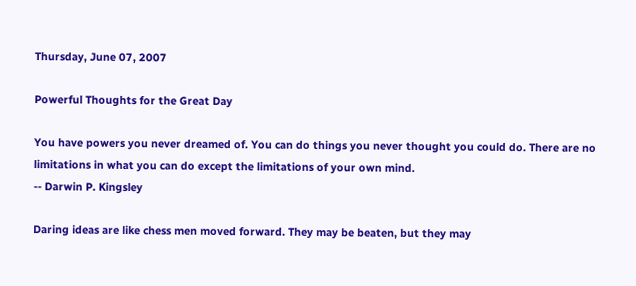Thursday, June 07, 2007

Powerful Thoughts for the Great Day

You have powers you never dreamed of. You can do things you never thought you could do. There are no limitations in what you can do except the limitations of your own mind.
-- Darwin P. Kingsley

Daring ideas are like chess men moved forward. They may be beaten, but they may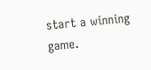start a winning game.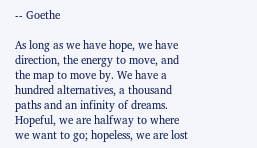-- Goethe

As long as we have hope, we have direction, the energy to move, and the map to move by. We have a hundred alternatives, a thousand paths and an infinity of dreams. Hopeful, we are halfway to where we want to go; hopeless, we are lost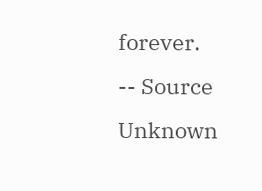forever.
-- Source Unknown